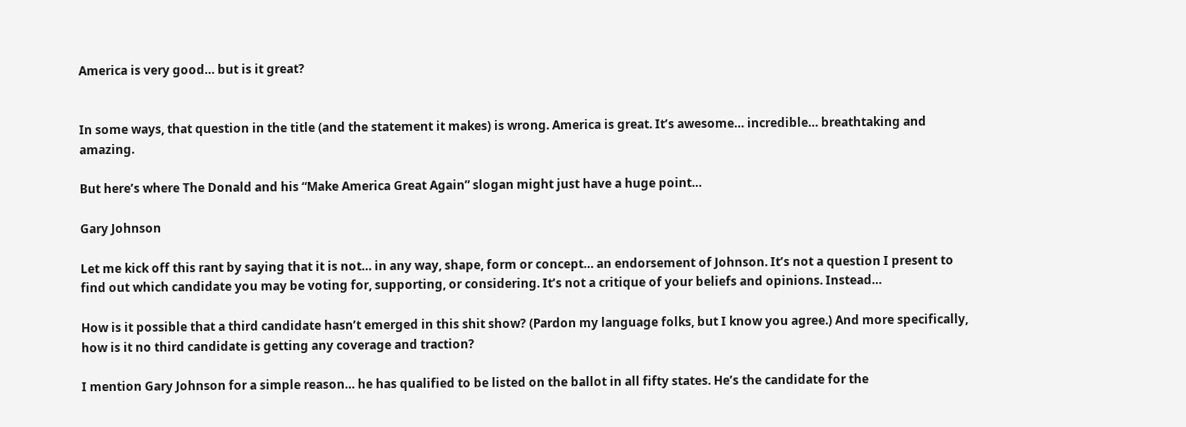America is very good… but is it great?


In some ways, that question in the title (and the statement it makes) is wrong. America is great. It’s awesome… incredible… breathtaking and amazing.

But here’s where The Donald and his “Make America Great Again” slogan might just have a huge point…

Gary Johnson

Let me kick off this rant by saying that it is not… in any way, shape, form or concept… an endorsement of Johnson. It’s not a question I present to find out which candidate you may be voting for, supporting, or considering. It’s not a critique of your beliefs and opinions. Instead…

How is it possible that a third candidate hasn’t emerged in this shit show? (Pardon my language folks, but I know you agree.) And more specifically, how is it no third candidate is getting any coverage and traction?

I mention Gary Johnson for a simple reason… he has qualified to be listed on the ballot in all fifty states. He’s the candidate for the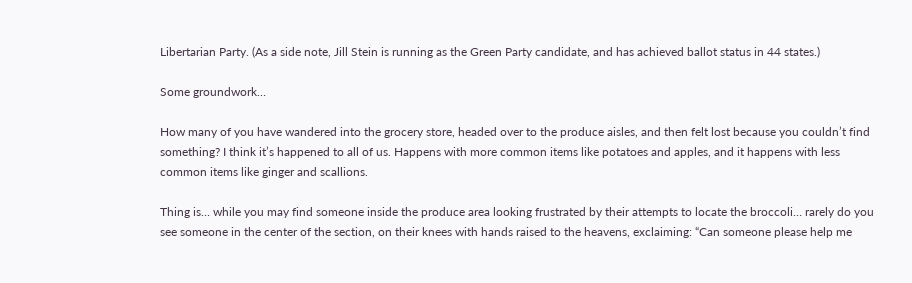Libertarian Party. (As a side note, Jill Stein is running as the Green Party candidate, and has achieved ballot status in 44 states.)

Some groundwork…

How many of you have wandered into the grocery store, headed over to the produce aisles, and then felt lost because you couldn’t find something? I think it’s happened to all of us. Happens with more common items like potatoes and apples, and it happens with less common items like ginger and scallions.

Thing is… while you may find someone inside the produce area looking frustrated by their attempts to locate the broccoli… rarely do you see someone in the center of the section, on their knees with hands raised to the heavens, exclaiming: “Can someone please help me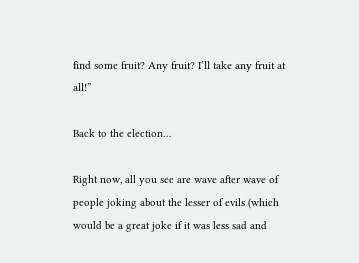find some fruit? Any fruit? I’ll take any fruit at all!”

Back to the election…

Right now, all you see are wave after wave of people joking about the lesser of evils (which would be a great joke if it was less sad and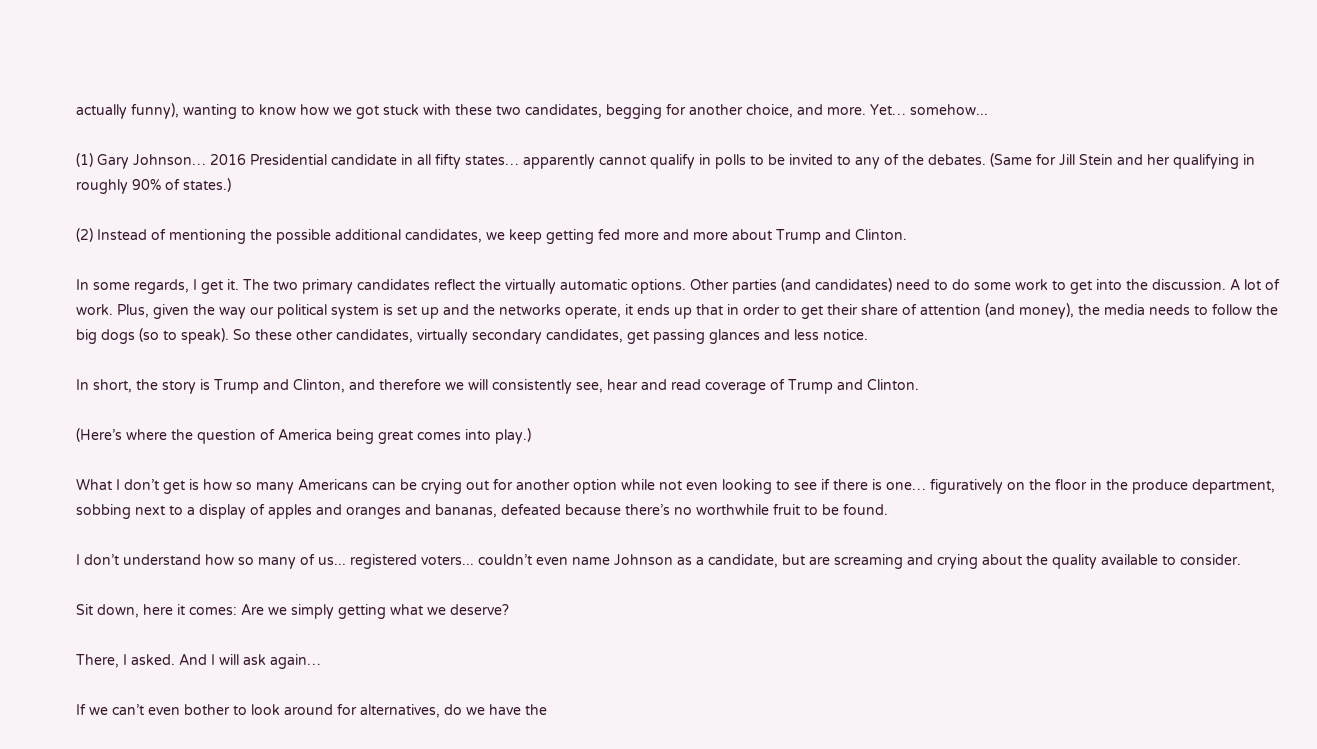actually funny), wanting to know how we got stuck with these two candidates, begging for another choice, and more. Yet… somehow...

(1) Gary Johnson… 2016 Presidential candidate in all fifty states… apparently cannot qualify in polls to be invited to any of the debates. (Same for Jill Stein and her qualifying in roughly 90% of states.)

(2) Instead of mentioning the possible additional candidates, we keep getting fed more and more about Trump and Clinton.

In some regards, I get it. The two primary candidates reflect the virtually automatic options. Other parties (and candidates) need to do some work to get into the discussion. A lot of work. Plus, given the way our political system is set up and the networks operate, it ends up that in order to get their share of attention (and money), the media needs to follow the big dogs (so to speak). So these other candidates, virtually secondary candidates, get passing glances and less notice.

In short, the story is Trump and Clinton, and therefore we will consistently see, hear and read coverage of Trump and Clinton.

(Here’s where the question of America being great comes into play.)

What I don’t get is how so many Americans can be crying out for another option while not even looking to see if there is one… figuratively on the floor in the produce department, sobbing next to a display of apples and oranges and bananas, defeated because there’s no worthwhile fruit to be found.

I don’t understand how so many of us... registered voters... couldn’t even name Johnson as a candidate, but are screaming and crying about the quality available to consider.

Sit down, here it comes: Are we simply getting what we deserve?

There, I asked. And I will ask again…

If we can’t even bother to look around for alternatives, do we have the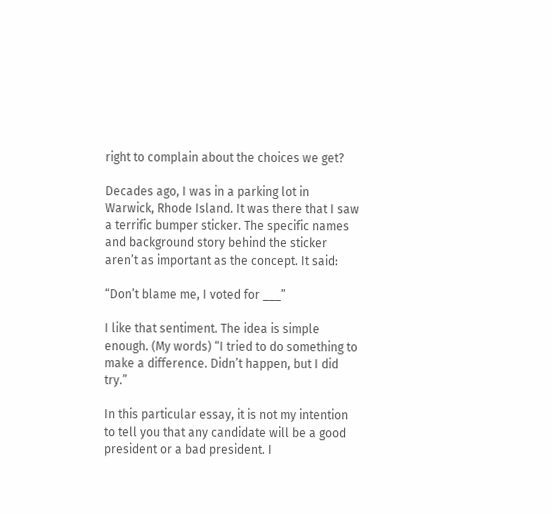right to complain about the choices we get?

Decades ago, I was in a parking lot in Warwick, Rhode Island. It was there that I saw a terrific bumper sticker. The specific names and background story behind the sticker aren’t as important as the concept. It said:

“Don’t blame me, I voted for ___”

I like that sentiment. The idea is simple enough. (My words) “I tried to do something to make a difference. Didn’t happen, but I did try.”

In this particular essay, it is not my intention to tell you that any candidate will be a good president or a bad president. I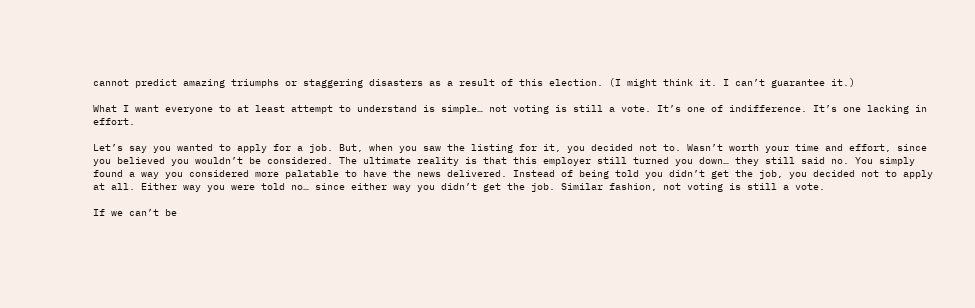cannot predict amazing triumphs or staggering disasters as a result of this election. (I might think it. I can’t guarantee it.)

What I want everyone to at least attempt to understand is simple… not voting is still a vote. It’s one of indifference. It’s one lacking in effort.

Let’s say you wanted to apply for a job. But, when you saw the listing for it, you decided not to. Wasn’t worth your time and effort, since you believed you wouldn’t be considered. The ultimate reality is that this employer still turned you down… they still said no. You simply found a way you considered more palatable to have the news delivered. Instead of being told you didn’t get the job, you decided not to apply at all. Either way you were told no… since either way you didn’t get the job. Similar fashion, not voting is still a vote.

If we can’t be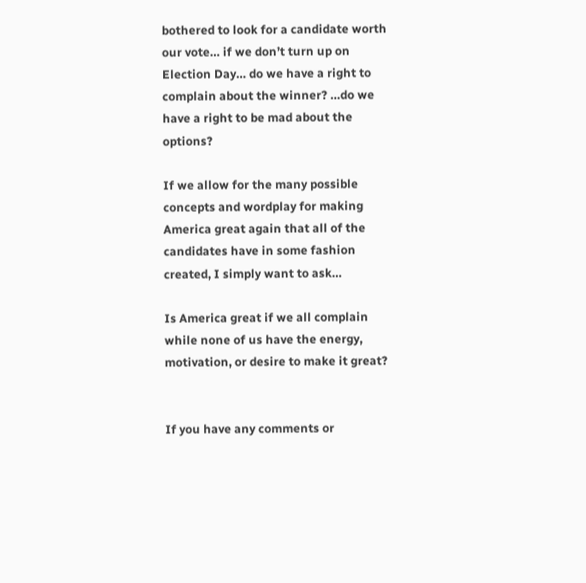bothered to look for a candidate worth our vote… if we don’t turn up on Election Day… do we have a right to complain about the winner? …do we have a right to be mad about the options?

If we allow for the many possible concepts and wordplay for making America great again that all of the candidates have in some fashion created, I simply want to ask…

Is America great if we all complain while none of us have the energy, motivation, or desire to make it great?


If you have any comments or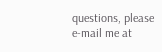questions, please e-mail me at